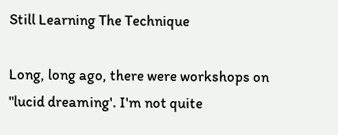Still Learning The Technique

Long, long ago, there were workshops on "lucid dreaming'. I'm not quite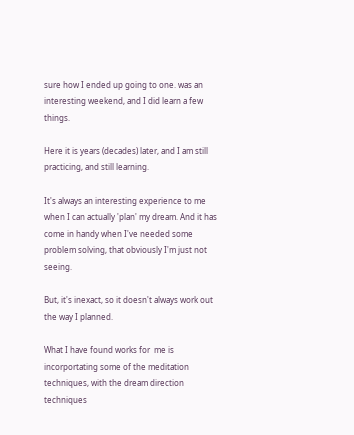sure how I ended up going to one. was an interesting weekend, and I did learn a few things.

Here it is years (decades) later, and I am still practicing, and still learning.

It's always an interesting experience to me when I can actually 'plan' my dream. And it has come in handy when I've needed some problem solving, that obviously I'm just not seeing.

But, it's inexact, so it doesn't always work out the way I planned.

What I have found works for  me is incorportating some of the meditation techniques, with the dream direction techniques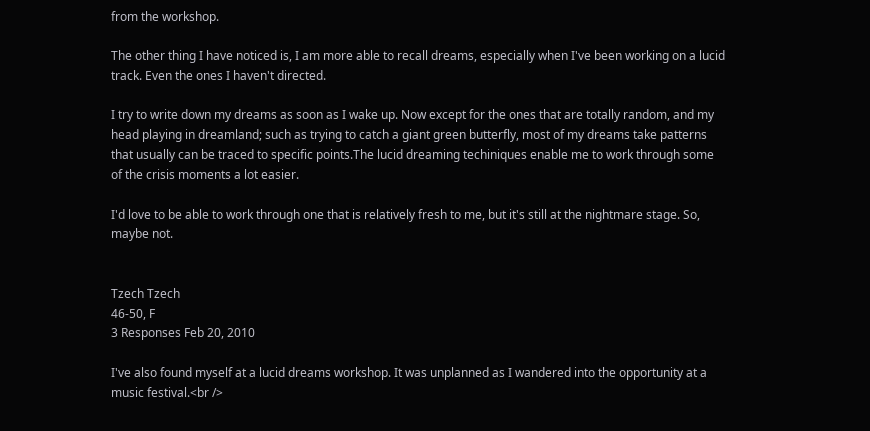from the workshop.

The other thing I have noticed is, I am more able to recall dreams, especially when I've been working on a lucid track. Even the ones I haven't directed.

I try to write down my dreams as soon as I wake up. Now except for the ones that are totally random, and my head playing in dreamland; such as trying to catch a giant green butterfly, most of my dreams take patterns that usually can be traced to specific points.The lucid dreaming techiniques enable me to work through some of the crisis moments a lot easier.

I'd love to be able to work through one that is relatively fresh to me, but it's still at the nightmare stage. So, maybe not.


Tzech Tzech
46-50, F
3 Responses Feb 20, 2010

I've also found myself at a lucid dreams workshop. It was unplanned as I wandered into the opportunity at a music festival.<br />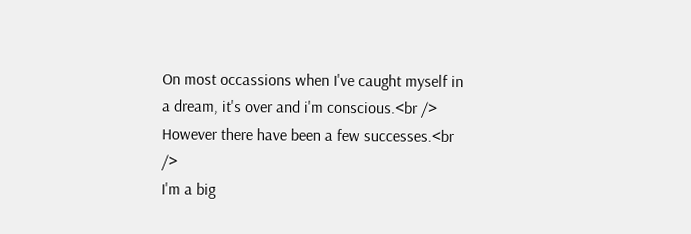On most occassions when I've caught myself in a dream, it's over and i'm conscious.<br />
However there have been a few successes.<br />
I'm a big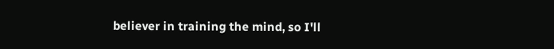believer in training the mind, so I'll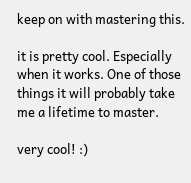keep on with mastering this.

it is pretty cool. Especially when it works. One of those things it will probably take me a lifetime to master.

very cool! :)